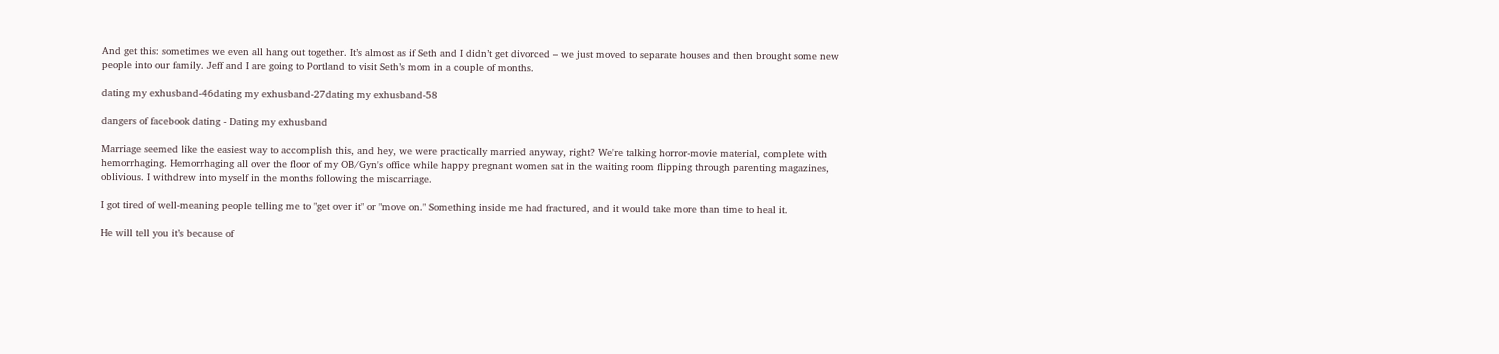And get this: sometimes we even all hang out together. It’s almost as if Seth and I didn’t get divorced – we just moved to separate houses and then brought some new people into our family. Jeff and I are going to Portland to visit Seth’s mom in a couple of months.

dating my exhusband-46dating my exhusband-27dating my exhusband-58

dangers of facebook dating - Dating my exhusband

Marriage seemed like the easiest way to accomplish this, and hey, we were practically married anyway, right? We're talking horror-movie material, complete with hemorrhaging. Hemorrhaging all over the floor of my OB/Gyn's office while happy pregnant women sat in the waiting room flipping through parenting magazines, oblivious. I withdrew into myself in the months following the miscarriage.

I got tired of well-meaning people telling me to "get over it" or "move on." Something inside me had fractured, and it would take more than time to heal it.

He will tell you it’s because of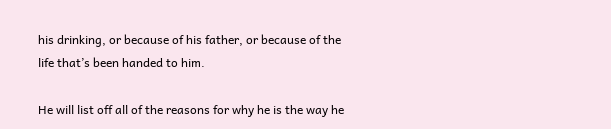his drinking, or because of his father, or because of the life that’s been handed to him.

He will list off all of the reasons for why he is the way he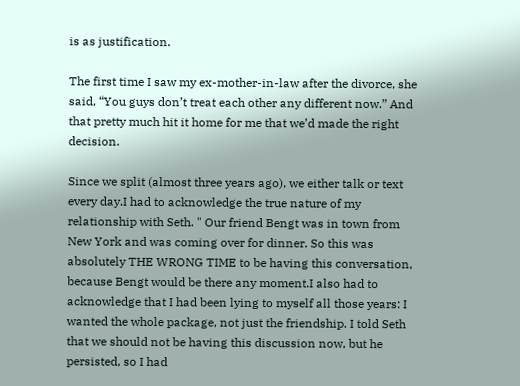is as justification.

The first time I saw my ex-mother-in-law after the divorce, she said, “You guys don’t treat each other any different now.” And that pretty much hit it home for me that we’d made the right decision.

Since we split (almost three years ago), we either talk or text every day.I had to acknowledge the true nature of my relationship with Seth. " Our friend Bengt was in town from New York and was coming over for dinner. So this was absolutely THE WRONG TIME to be having this conversation, because Bengt would be there any moment.I also had to acknowledge that I had been lying to myself all those years: I wanted the whole package, not just the friendship. I told Seth that we should not be having this discussion now, but he persisted, so I had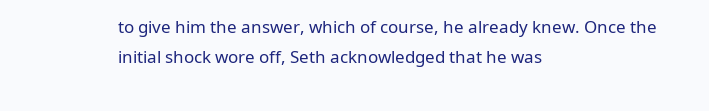to give him the answer, which of course, he already knew. Once the initial shock wore off, Seth acknowledged that he was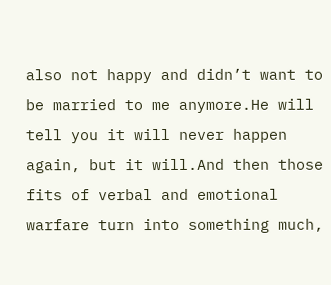also not happy and didn’t want to be married to me anymore.He will tell you it will never happen again, but it will.And then those fits of verbal and emotional warfare turn into something much,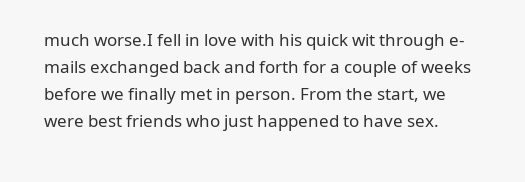much worse.I fell in love with his quick wit through e-mails exchanged back and forth for a couple of weeks before we finally met in person. From the start, we were best friends who just happened to have sex.